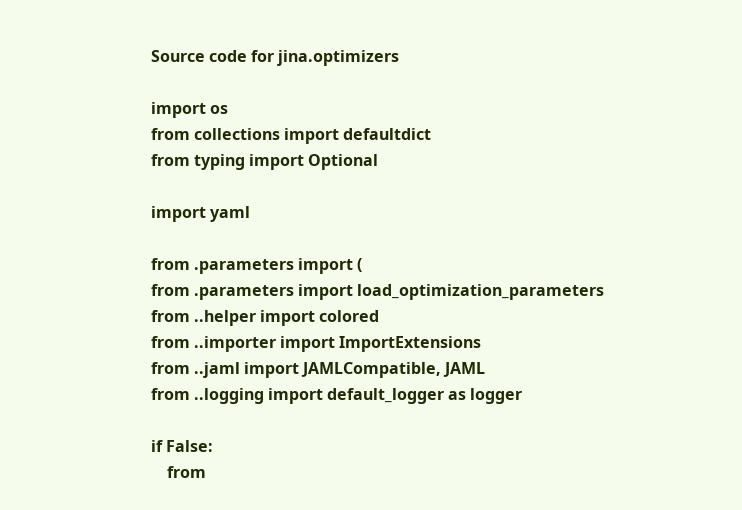Source code for jina.optimizers

import os
from collections import defaultdict
from typing import Optional

import yaml

from .parameters import (
from .parameters import load_optimization_parameters
from ..helper import colored
from ..importer import ImportExtensions
from ..jaml import JAMLCompatible, JAML
from ..logging import default_logger as logger

if False:
    from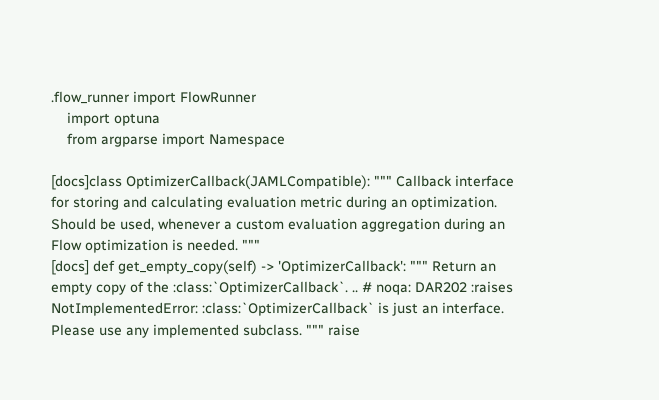.flow_runner import FlowRunner
    import optuna
    from argparse import Namespace

[docs]class OptimizerCallback(JAMLCompatible): """ Callback interface for storing and calculating evaluation metric during an optimization. Should be used, whenever a custom evaluation aggregation during an Flow optimization is needed. """
[docs] def get_empty_copy(self) -> 'OptimizerCallback': """ Return an empty copy of the :class:`OptimizerCallback`. .. # noqa: DAR202 :raises NotImplementedError: :class:`OptimizerCallback` is just an interface. Please use any implemented subclass. """ raise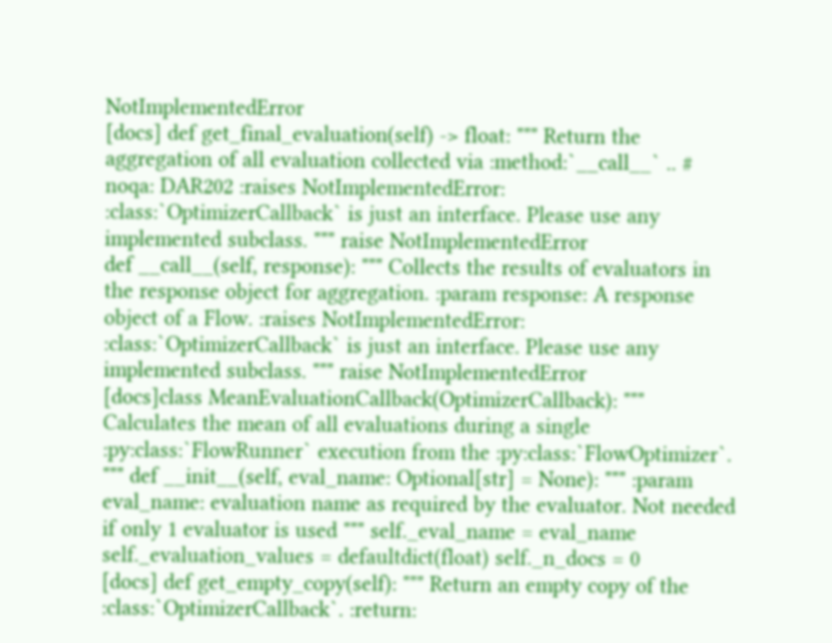NotImplementedError
[docs] def get_final_evaluation(self) -> float: """ Return the aggregation of all evaluation collected via :method:`__call__` .. # noqa: DAR202 :raises NotImplementedError: :class:`OptimizerCallback` is just an interface. Please use any implemented subclass. """ raise NotImplementedError
def __call__(self, response): """ Collects the results of evaluators in the response object for aggregation. :param response: A response object of a Flow. :raises NotImplementedError: :class:`OptimizerCallback` is just an interface. Please use any implemented subclass. """ raise NotImplementedError
[docs]class MeanEvaluationCallback(OptimizerCallback): """ Calculates the mean of all evaluations during a single :py:class:`FlowRunner` execution from the :py:class:`FlowOptimizer`. """ def __init__(self, eval_name: Optional[str] = None): """ :param eval_name: evaluation name as required by the evaluator. Not needed if only 1 evaluator is used """ self._eval_name = eval_name self._evaluation_values = defaultdict(float) self._n_docs = 0
[docs] def get_empty_copy(self): """ Return an empty copy of the :class:`OptimizerCallback`. :return: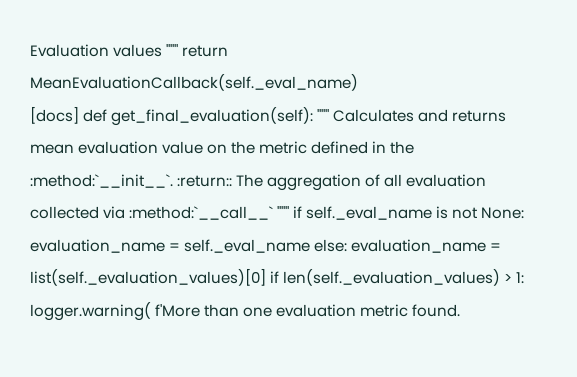Evaluation values """ return MeanEvaluationCallback(self._eval_name)
[docs] def get_final_evaluation(self): """ Calculates and returns mean evaluation value on the metric defined in the :method:`__init__`. :return:: The aggregation of all evaluation collected via :method:`__call__` """ if self._eval_name is not None: evaluation_name = self._eval_name else: evaluation_name = list(self._evaluation_values)[0] if len(self._evaluation_values) > 1: logger.warning( f'More than one evaluation metric found.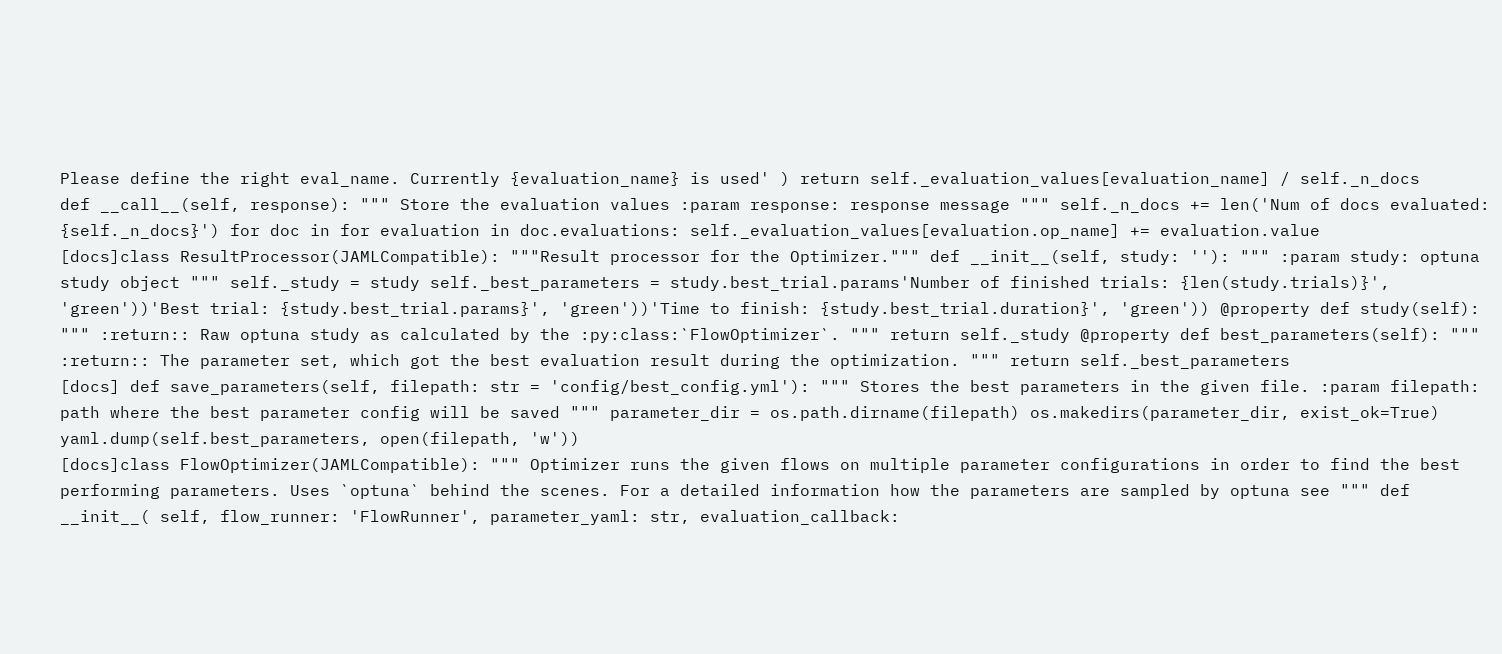Please define the right eval_name. Currently {evaluation_name} is used' ) return self._evaluation_values[evaluation_name] / self._n_docs
def __call__(self, response): """ Store the evaluation values :param response: response message """ self._n_docs += len('Num of docs evaluated: {self._n_docs}') for doc in for evaluation in doc.evaluations: self._evaluation_values[evaluation.op_name] += evaluation.value
[docs]class ResultProcessor(JAMLCompatible): """Result processor for the Optimizer.""" def __init__(self, study: ''): """ :param study: optuna study object """ self._study = study self._best_parameters = study.best_trial.params'Number of finished trials: {len(study.trials)}', 'green'))'Best trial: {study.best_trial.params}', 'green'))'Time to finish: {study.best_trial.duration}', 'green')) @property def study(self): """ :return:: Raw optuna study as calculated by the :py:class:`FlowOptimizer`. """ return self._study @property def best_parameters(self): """ :return:: The parameter set, which got the best evaluation result during the optimization. """ return self._best_parameters
[docs] def save_parameters(self, filepath: str = 'config/best_config.yml'): """ Stores the best parameters in the given file. :param filepath: path where the best parameter config will be saved """ parameter_dir = os.path.dirname(filepath) os.makedirs(parameter_dir, exist_ok=True) yaml.dump(self.best_parameters, open(filepath, 'w'))
[docs]class FlowOptimizer(JAMLCompatible): """ Optimizer runs the given flows on multiple parameter configurations in order to find the best performing parameters. Uses `optuna` behind the scenes. For a detailed information how the parameters are sampled by optuna see """ def __init__( self, flow_runner: 'FlowRunner', parameter_yaml: str, evaluation_callback: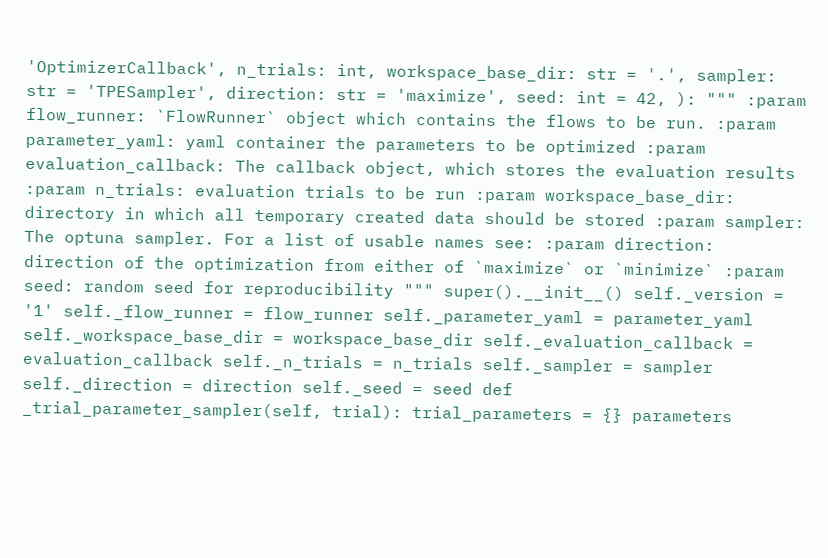'OptimizerCallback', n_trials: int, workspace_base_dir: str = '.', sampler: str = 'TPESampler', direction: str = 'maximize', seed: int = 42, ): """ :param flow_runner: `FlowRunner` object which contains the flows to be run. :param parameter_yaml: yaml container the parameters to be optimized :param evaluation_callback: The callback object, which stores the evaluation results :param n_trials: evaluation trials to be run :param workspace_base_dir: directory in which all temporary created data should be stored :param sampler: The optuna sampler. For a list of usable names see: :param direction: direction of the optimization from either of `maximize` or `minimize` :param seed: random seed for reproducibility """ super().__init__() self._version = '1' self._flow_runner = flow_runner self._parameter_yaml = parameter_yaml self._workspace_base_dir = workspace_base_dir self._evaluation_callback = evaluation_callback self._n_trials = n_trials self._sampler = sampler self._direction = direction self._seed = seed def _trial_parameter_sampler(self, trial): trial_parameters = {} parameters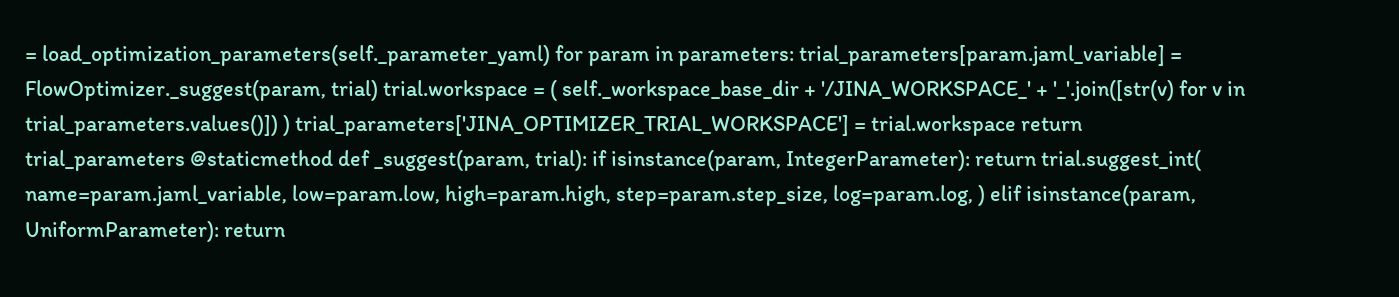= load_optimization_parameters(self._parameter_yaml) for param in parameters: trial_parameters[param.jaml_variable] = FlowOptimizer._suggest(param, trial) trial.workspace = ( self._workspace_base_dir + '/JINA_WORKSPACE_' + '_'.join([str(v) for v in trial_parameters.values()]) ) trial_parameters['JINA_OPTIMIZER_TRIAL_WORKSPACE'] = trial.workspace return trial_parameters @staticmethod def _suggest(param, trial): if isinstance(param, IntegerParameter): return trial.suggest_int( name=param.jaml_variable, low=param.low, high=param.high, step=param.step_size, log=param.log, ) elif isinstance(param, UniformParameter): return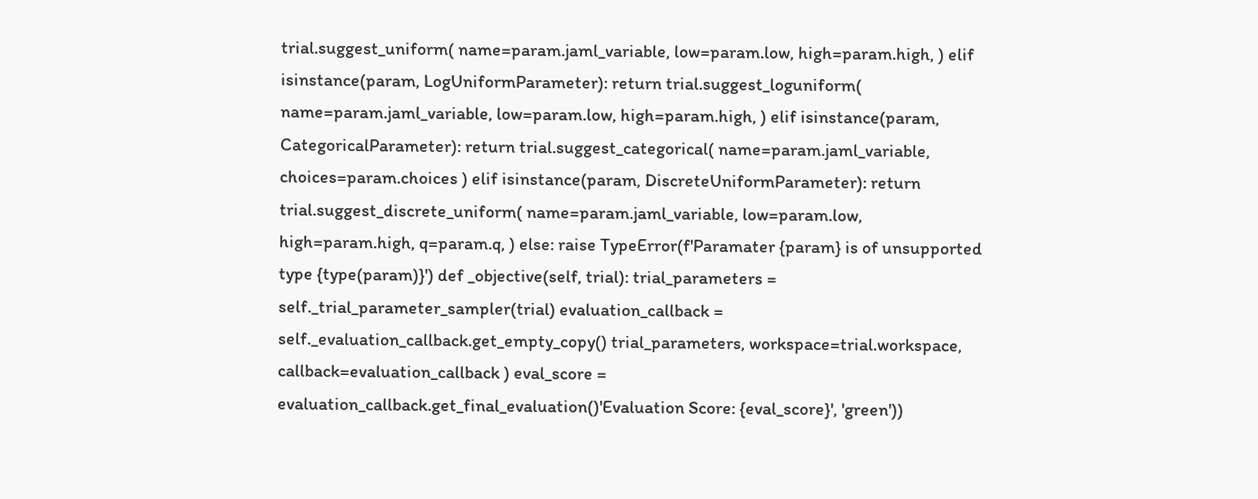trial.suggest_uniform( name=param.jaml_variable, low=param.low, high=param.high, ) elif isinstance(param, LogUniformParameter): return trial.suggest_loguniform( name=param.jaml_variable, low=param.low, high=param.high, ) elif isinstance(param, CategoricalParameter): return trial.suggest_categorical( name=param.jaml_variable, choices=param.choices ) elif isinstance(param, DiscreteUniformParameter): return trial.suggest_discrete_uniform( name=param.jaml_variable, low=param.low, high=param.high, q=param.q, ) else: raise TypeError(f'Paramater {param} is of unsupported type {type(param)}') def _objective(self, trial): trial_parameters = self._trial_parameter_sampler(trial) evaluation_callback = self._evaluation_callback.get_empty_copy() trial_parameters, workspace=trial.workspace, callback=evaluation_callback ) eval_score = evaluation_callback.get_final_evaluation()'Evaluation Score: {eval_score}', 'green'))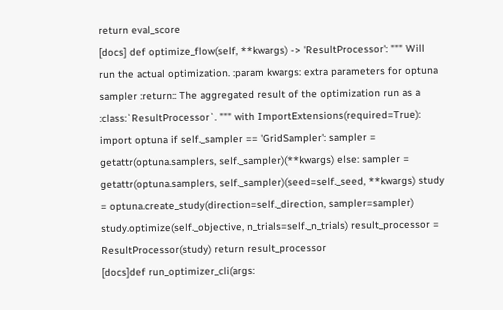return eval_score
[docs] def optimize_flow(self, **kwargs) -> 'ResultProcessor': """ Will run the actual optimization. :param kwargs: extra parameters for optuna sampler :return:: The aggregated result of the optimization run as a :class:`ResultProcessor`. """ with ImportExtensions(required=True): import optuna if self._sampler == 'GridSampler': sampler = getattr(optuna.samplers, self._sampler)(**kwargs) else: sampler = getattr(optuna.samplers, self._sampler)(seed=self._seed, **kwargs) study = optuna.create_study(direction=self._direction, sampler=sampler) study.optimize(self._objective, n_trials=self._n_trials) result_processor = ResultProcessor(study) return result_processor
[docs]def run_optimizer_cli(args: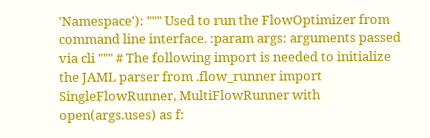'Namespace'): """ Used to run the FlowOptimizer from command line interface. :param args: arguments passed via cli """ # The following import is needed to initialize the JAML parser from .flow_runner import SingleFlowRunner, MultiFlowRunner with open(args.uses) as f: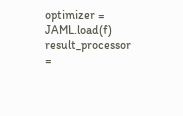optimizer = JAML.load(f) result_processor =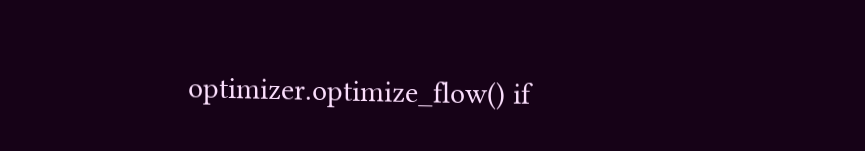optimizer.optimize_flow() if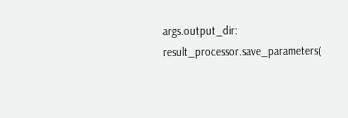args.output_dir: result_processor.save_parameters(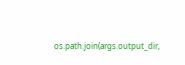os.path.join(args.output_dir,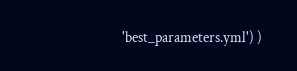'best_parameters.yml') )